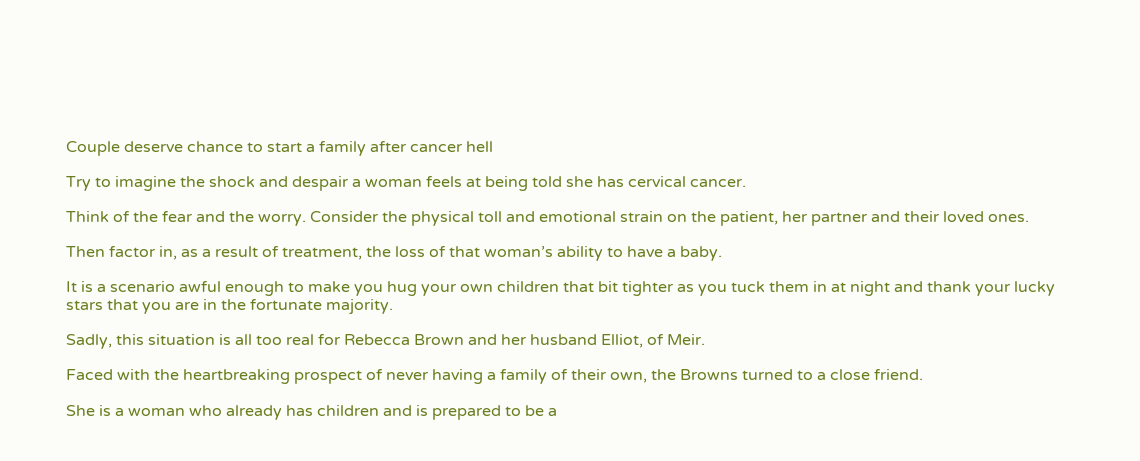Couple deserve chance to start a family after cancer hell

Try to imagine the shock and despair a woman feels at being told she has cervical cancer.

Think of the fear and the worry. Consider the physical toll and emotional strain on the patient, her partner and their loved ones.

Then factor in, as a result of treatment, the loss of that woman’s ability to have a baby.

It is a scenario awful enough to make you hug your own children that bit tighter as you tuck them in at night and thank your lucky stars that you are in the fortunate majority.

Sadly, this situation is all too real for Rebecca Brown and her husband Elliot, of Meir.

Faced with the heartbreaking prospect of never having a family of their own, the Browns turned to a close friend.

She is a woman who already has children and is prepared to be a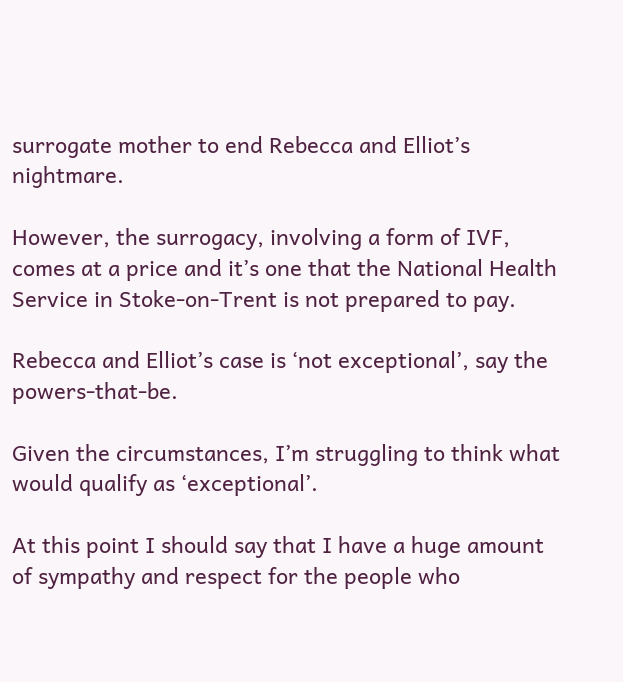surrogate mother to end Rebecca and Elliot’s nightmare.

However, the surrogacy, involving a form of IVF, comes at a price and it’s one that the National Health Service in Stoke-on-Trent is not prepared to pay.

Rebecca and Elliot’s case is ‘not exceptional’, say the powers-that-be.

Given the circumstances, I’m struggling to think what would qualify as ‘exceptional’.

At this point I should say that I have a huge amount of sympathy and respect for the people who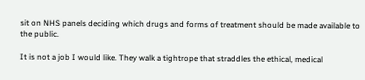sit on NHS panels deciding which drugs and forms of treatment should be made available to the public.

It is not a job I would like. They walk a tightrope that straddles the ethical, medical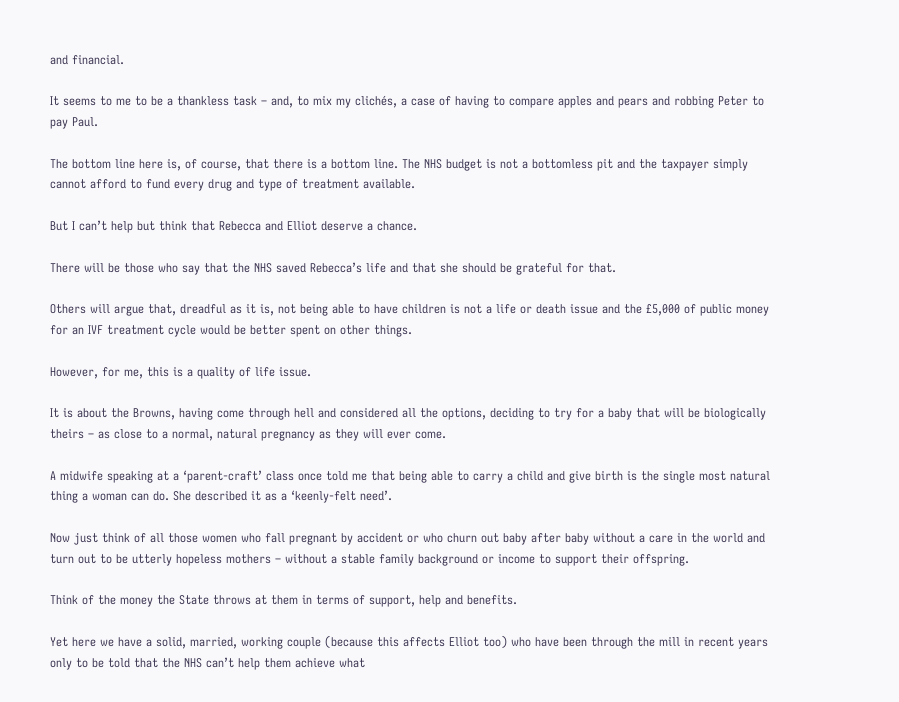and financial.

It seems to me to be a thankless task – and, to mix my clichés, a case of having to compare apples and pears and robbing Peter to pay Paul.

The bottom line here is, of course, that there is a bottom line. The NHS budget is not a bottomless pit and the taxpayer simply cannot afford to fund every drug and type of treatment available.

But I can’t help but think that Rebecca and Elliot deserve a chance.

There will be those who say that the NHS saved Rebecca’s life and that she should be grateful for that.

Others will argue that, dreadful as it is, not being able to have children is not a life or death issue and the £5,000 of public money for an IVF treatment cycle would be better spent on other things.

However, for me, this is a quality of life issue.

It is about the Browns, having come through hell and considered all the options, deciding to try for a baby that will be biologically theirs – as close to a normal, natural pregnancy as they will ever come.

A midwife speaking at a ‘parent-craft’ class once told me that being able to carry a child and give birth is the single most natural thing a woman can do. She described it as a ‘keenly-felt need’.

Now just think of all those women who fall pregnant by accident or who churn out baby after baby without a care in the world and turn out to be utterly hopeless mothers – without a stable family background or income to support their offspring.

Think of the money the State throws at them in terms of support, help and benefits.

Yet here we have a solid, married, working couple (because this affects Elliot too) who have been through the mill in recent years only to be told that the NHS can’t help them achieve what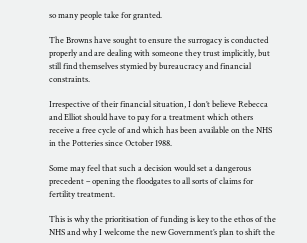so many people take for granted.

The Browns have sought to ensure the surrogacy is conducted properly and are dealing with someone they trust implicitly, but still find themselves stymied by bureaucracy and financial constraints.

Irrespective of their financial situation, I don’t believe Rebecca and Elliot should have to pay for a treatment which others receive a free cycle of and which has been available on the NHS in the Potteries since October 1988.

Some may feel that such a decision would set a dangerous precedent – opening the floodgates to all sorts of claims for fertility treatment.

This is why the prioritisation of funding is key to the ethos of the NHS and why I welcome the new Government’s plan to shift the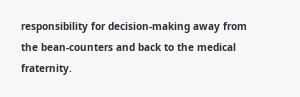responsibility for decision-making away from the bean-counters and back to the medical fraternity.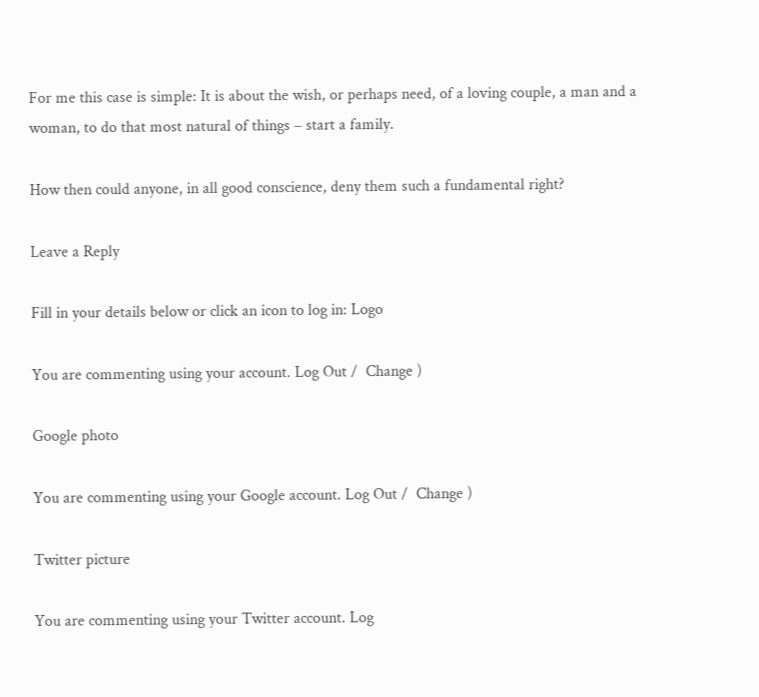For me this case is simple: It is about the wish, or perhaps need, of a loving couple, a man and a woman, to do that most natural of things – start a family.

How then could anyone, in all good conscience, deny them such a fundamental right?

Leave a Reply

Fill in your details below or click an icon to log in: Logo

You are commenting using your account. Log Out /  Change )

Google photo

You are commenting using your Google account. Log Out /  Change )

Twitter picture

You are commenting using your Twitter account. Log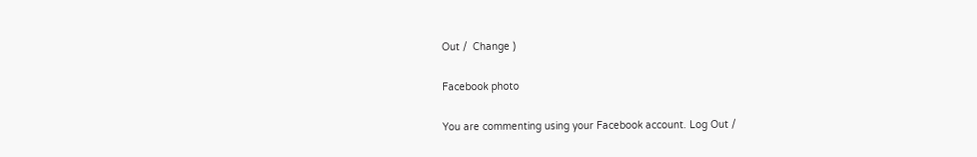Out /  Change )

Facebook photo

You are commenting using your Facebook account. Log Out /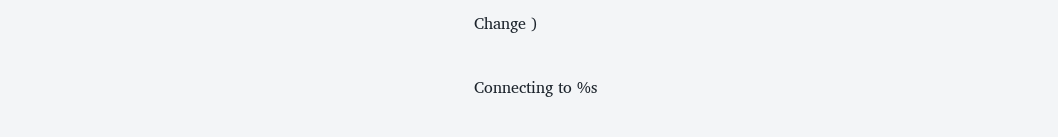Change )

Connecting to %s